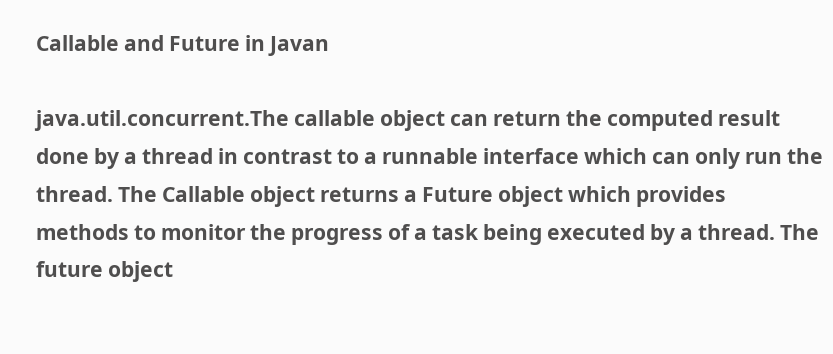Callable and Future in Javan

java.util.concurrent.The callable object can return the computed result done by a thread in contrast to a runnable interface which can only run the thread. The Callable object returns a Future object which provides methods to monitor the progress of a task being executed by a thread. The future object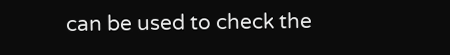can be used to check the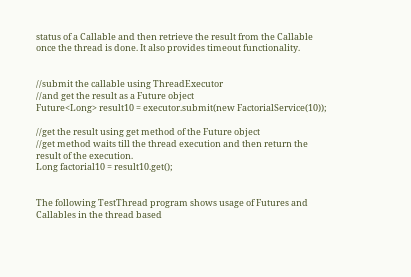status of a Callable and then retrieve the result from the Callable once the thread is done. It also provides timeout functionality.


//submit the callable using ThreadExecutor
//and get the result as a Future object
Future<Long> result10 = executor.submit(new FactorialService(10));

//get the result using get method of the Future object
//get method waits till the thread execution and then return the result of the execution.
Long factorial10 = result10.get();


The following TestThread program shows usage of Futures and Callables in the thread based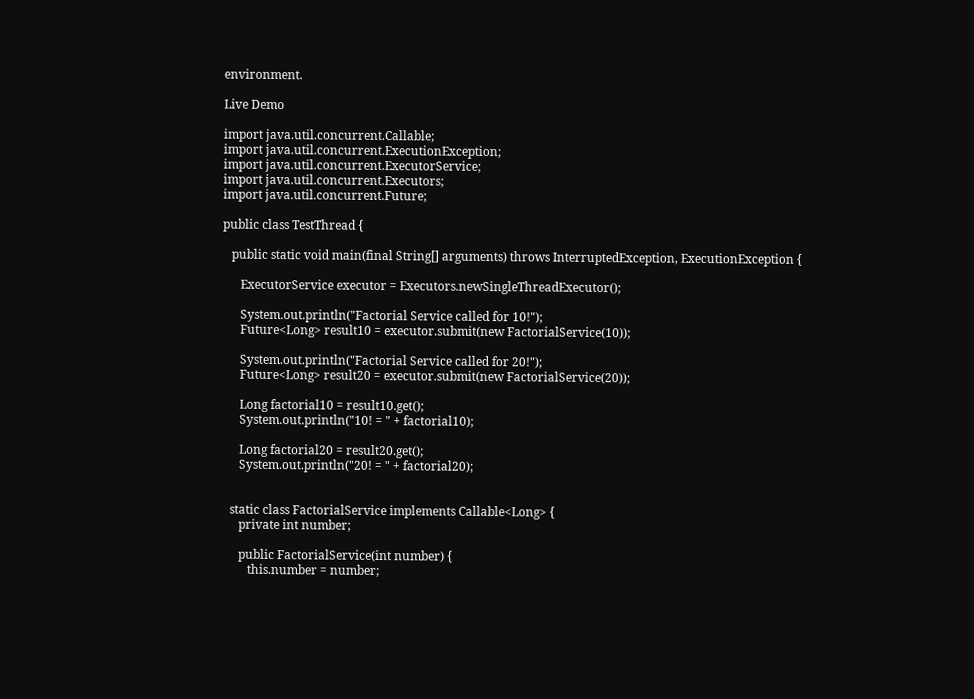environment.

Live Demo

import java.util.concurrent.Callable;
import java.util.concurrent.ExecutionException;
import java.util.concurrent.ExecutorService;
import java.util.concurrent.Executors;
import java.util.concurrent.Future;

public class TestThread {

   public static void main(final String[] arguments) throws InterruptedException, ExecutionException {

      ExecutorService executor = Executors.newSingleThreadExecutor();

      System.out.println("Factorial Service called for 10!");
      Future<Long> result10 = executor.submit(new FactorialService(10));

      System.out.println("Factorial Service called for 20!");
      Future<Long> result20 = executor.submit(new FactorialService(20));

      Long factorial10 = result10.get();
      System.out.println("10! = " + factorial10);

      Long factorial20 = result20.get();
      System.out.println("20! = " + factorial20);


   static class FactorialService implements Callable<Long> {
      private int number;

      public FactorialService(int number) {
         this.number = number;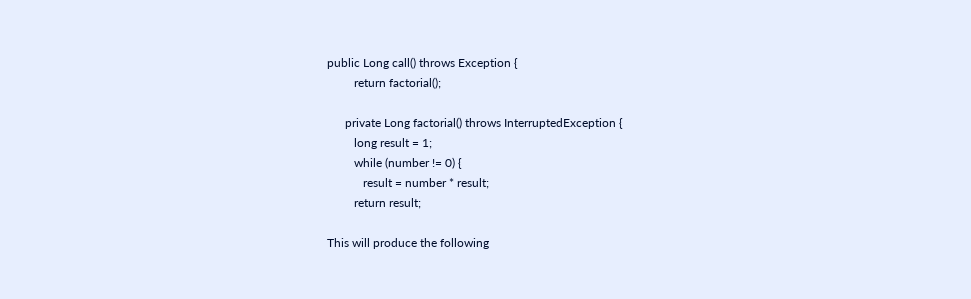public Long call() throws Exception {
         return factorial();

      private Long factorial() throws InterruptedException {
         long result = 1;
         while (number != 0) {
            result = number * result;
         return result;

This will produce the following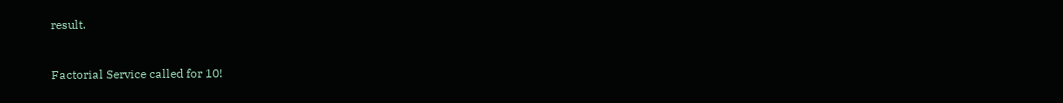result.


Factorial Service called for 10!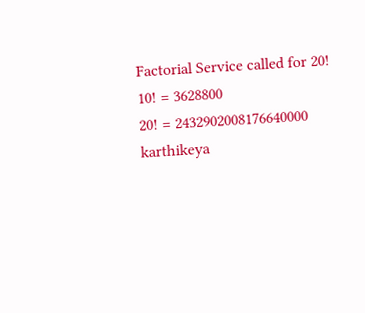Factorial Service called for 20!
10! = 3628800
20! = 2432902008176640000
karthikeya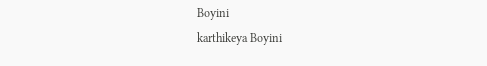Boyini
karthikeya Boyini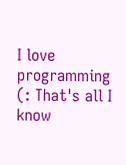I love programming (: That's all I know